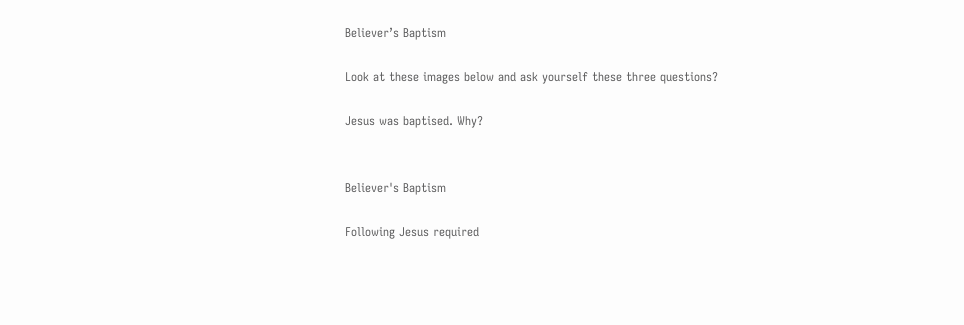Believer’s Baptism

Look at these images below and ask yourself these three questions?

Jesus was baptised. Why?


Believer's Baptism

Following Jesus required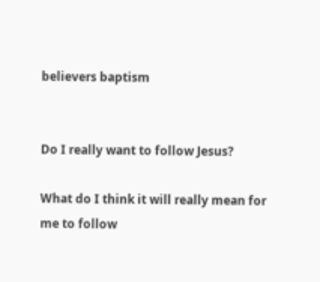believers baptism


Do I really want to follow Jesus?

What do I think it will really mean for me to follow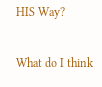HIS Way?

What do I think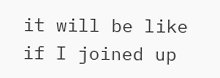it will be like if I joined up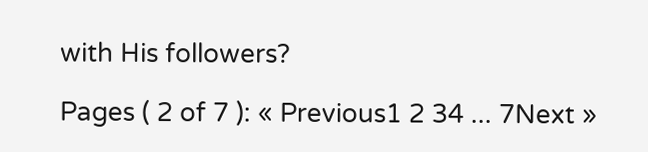with His followers?

Pages ( 2 of 7 ): « Previous1 2 34 ... 7Next »